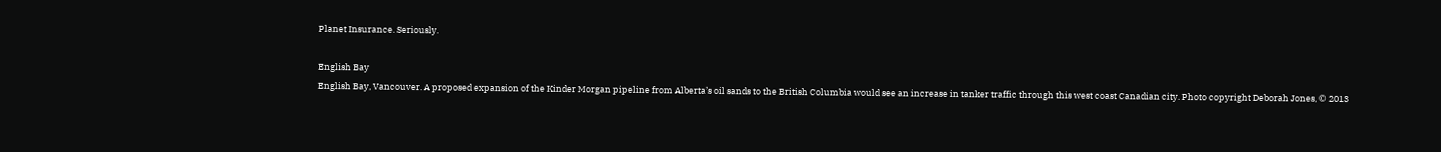Planet Insurance. Seriously.

English Bay
English Bay, Vancouver. A proposed expansion of the Kinder Morgan pipeline from Alberta’s oil sands to the British Columbia would see an increase in tanker traffic through this west coast Canadian city. Photo copyright Deborah Jones, © 2013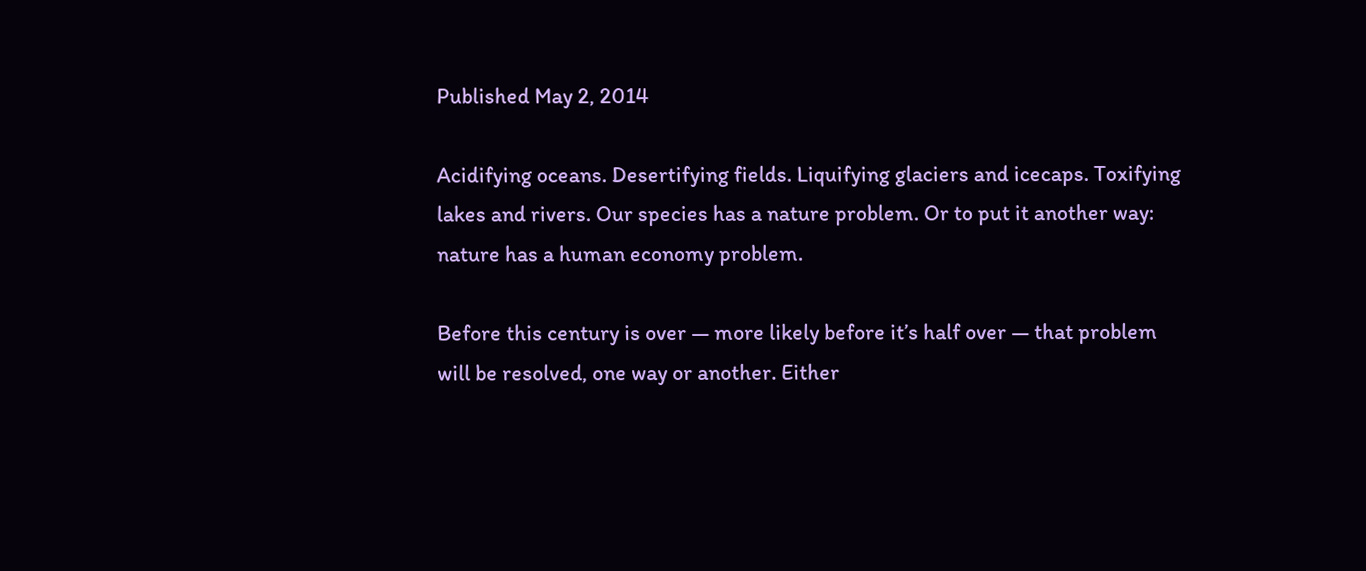Published May 2, 2014

Acidifying oceans. Desertifying fields. Liquifying glaciers and icecaps. Toxifying lakes and rivers. Our species has a nature problem. Or to put it another way: nature has a human economy problem.

Before this century is over — more likely before it’s half over — that problem will be resolved, one way or another. Either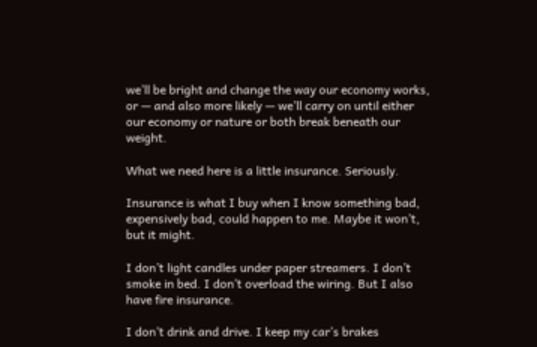we’ll be bright and change the way our economy works, or — and also more likely — we’ll carry on until either our economy or nature or both break beneath our weight.

What we need here is a little insurance. Seriously.

Insurance is what I buy when I know something bad, expensively bad, could happen to me. Maybe it won’t, but it might.

I don’t light candles under paper streamers. I don’t smoke in bed. I don’t overload the wiring. But I also have fire insurance.

I don’t drink and drive. I keep my car’s brakes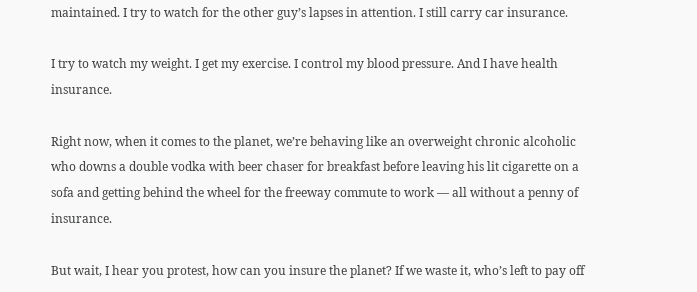maintained. I try to watch for the other guy’s lapses in attention. I still carry car insurance.

I try to watch my weight. I get my exercise. I control my blood pressure. And I have health insurance.

Right now, when it comes to the planet, we’re behaving like an overweight chronic alcoholic who downs a double vodka with beer chaser for breakfast before leaving his lit cigarette on a sofa and getting behind the wheel for the freeway commute to work — all without a penny of insurance.

But wait, I hear you protest, how can you insure the planet? If we waste it, who’s left to pay off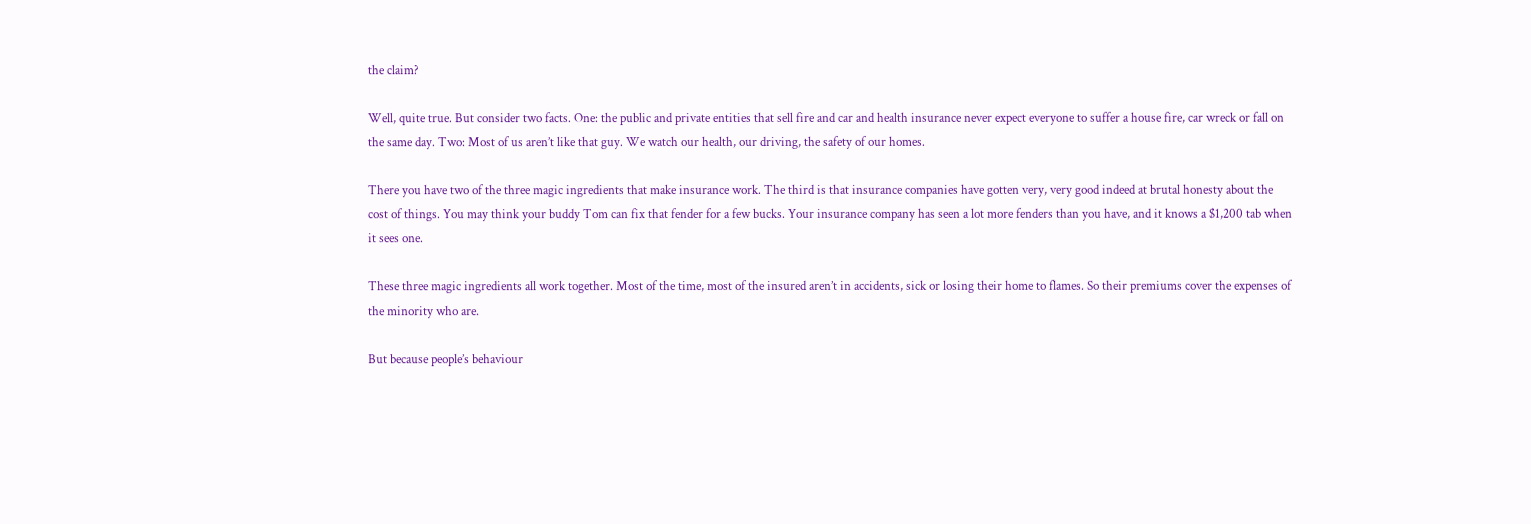the claim?

Well, quite true. But consider two facts. One: the public and private entities that sell fire and car and health insurance never expect everyone to suffer a house fire, car wreck or fall on the same day. Two: Most of us aren’t like that guy. We watch our health, our driving, the safety of our homes.

There you have two of the three magic ingredients that make insurance work. The third is that insurance companies have gotten very, very good indeed at brutal honesty about the cost of things. You may think your buddy Tom can fix that fender for a few bucks. Your insurance company has seen a lot more fenders than you have, and it knows a $1,200 tab when it sees one.

These three magic ingredients all work together. Most of the time, most of the insured aren’t in accidents, sick or losing their home to flames. So their premiums cover the expenses of the minority who are.

But because people’s behaviour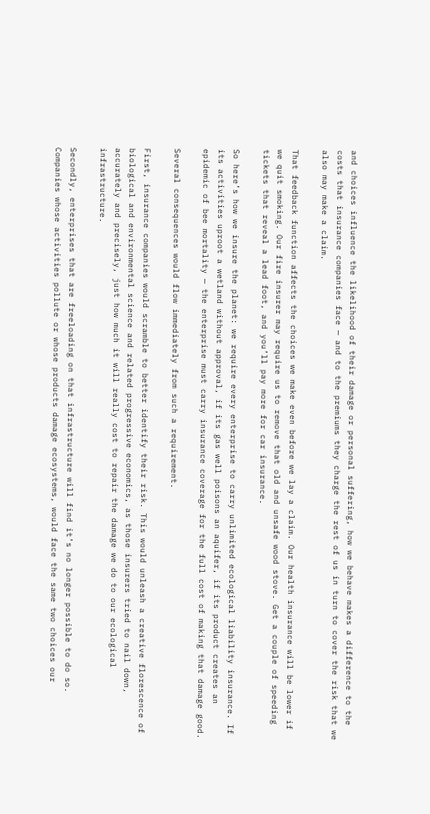and choices influence the likelihood of their damage or personal suffering, how we behave makes a difference to the costs that insurance companies face — and to the premiums they charge the rest of us in turn to cover the risk that we also may make a claim.

That feedback function affects the choices we make even before we lay a claim. Our health insurance will be lower if we quit smoking. Our fire insurer may require us to remove that old and unsafe wood stove. Get a couple of speeding tickets that reveal a lead foot, and you’ll pay more for car insurance.

So here’s how we insure the planet: we require every enterprise to carry unlimited ecological liability insurance. If its activities uproot a wetland without approval, if its gas well poisons an aquifer, if its product creates an epidemic of bee mortality — the enterprise must carry insurance coverage for the full cost of making that damage good.

Several consequences would flow immediately from such a requirement.

First, insurance companies would scramble to better identify their risk. This would unleash a creative florescence of biological and environmental science and related progressive economics, as those insurers tried to nail down, accurately and precisely, just how much it will really cost to repair the damage we do to our ecological infrastructure.

Secondly, enterprises that are freeloading on that infrastructure will find it’s no longer possible to do so. Companies whose activities pollute or whose products damage ecosystems, would face the same two choices our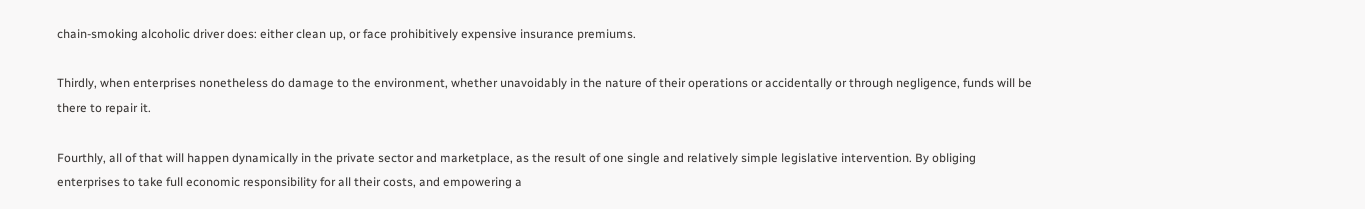chain-smoking alcoholic driver does: either clean up, or face prohibitively expensive insurance premiums.

Thirdly, when enterprises nonetheless do damage to the environment, whether unavoidably in the nature of their operations or accidentally or through negligence, funds will be there to repair it.

Fourthly, all of that will happen dynamically in the private sector and marketplace, as the result of one single and relatively simple legislative intervention. By obliging enterprises to take full economic responsibility for all their costs, and empowering a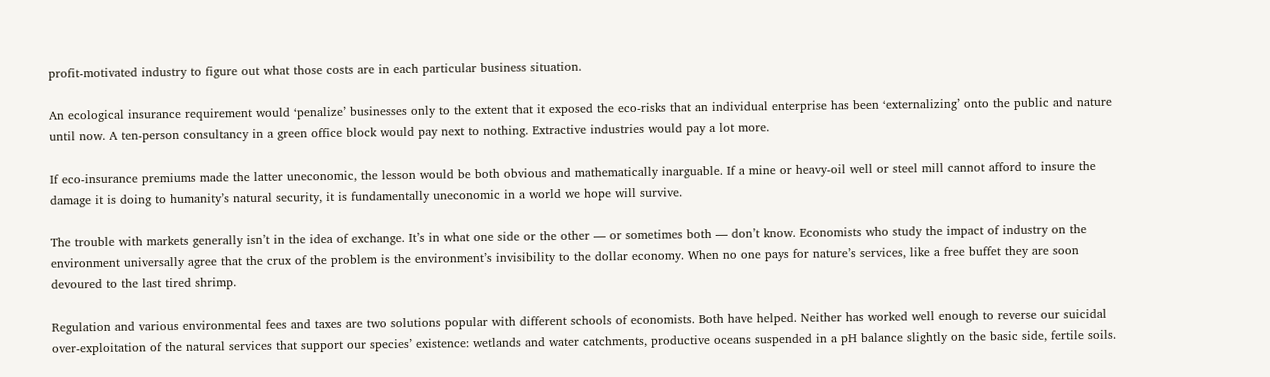profit-motivated industry to figure out what those costs are in each particular business situation.

An ecological insurance requirement would ‘penalize’ businesses only to the extent that it exposed the eco-risks that an individual enterprise has been ‘externalizing’ onto the public and nature until now. A ten-person consultancy in a green office block would pay next to nothing. Extractive industries would pay a lot more.

If eco-insurance premiums made the latter uneconomic, the lesson would be both obvious and mathematically inarguable. If a mine or heavy-oil well or steel mill cannot afford to insure the damage it is doing to humanity’s natural security, it is fundamentally uneconomic in a world we hope will survive.

The trouble with markets generally isn’t in the idea of exchange. It’s in what one side or the other — or sometimes both — don’t know. Economists who study the impact of industry on the environment universally agree that the crux of the problem is the environment’s invisibility to the dollar economy. When no one pays for nature’s services, like a free buffet they are soon devoured to the last tired shrimp.

Regulation and various environmental fees and taxes are two solutions popular with different schools of economists. Both have helped. Neither has worked well enough to reverse our suicidal over-exploitation of the natural services that support our species’ existence: wetlands and water catchments, productive oceans suspended in a pH balance slightly on the basic side, fertile soils.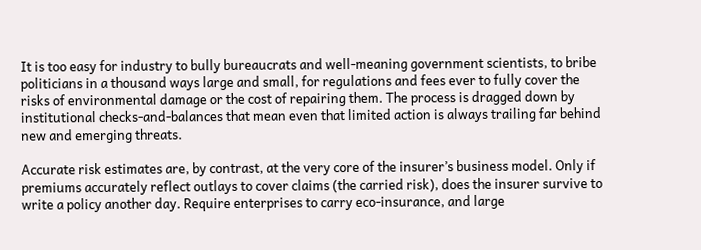It is too easy for industry to bully bureaucrats and well-meaning government scientists, to bribe politicians in a thousand ways large and small, for regulations and fees ever to fully cover the risks of environmental damage or the cost of repairing them. The process is dragged down by institutional checks-and-balances that mean even that limited action is always trailing far behind new and emerging threats.

Accurate risk estimates are, by contrast, at the very core of the insurer’s business model. Only if premiums accurately reflect outlays to cover claims (the carried risk), does the insurer survive to write a policy another day. Require enterprises to carry eco-insurance, and large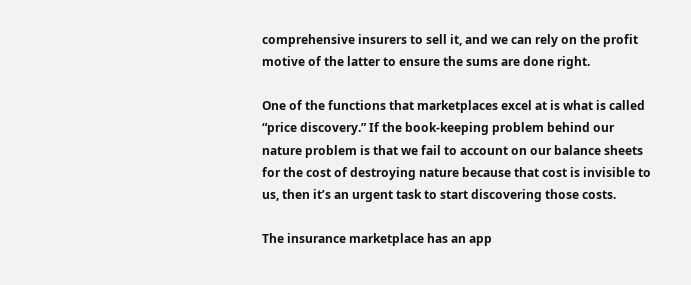comprehensive insurers to sell it, and we can rely on the profit motive of the latter to ensure the sums are done right.

One of the functions that marketplaces excel at is what is called “price discovery.” If the book-keeping problem behind our nature problem is that we fail to account on our balance sheets for the cost of destroying nature because that cost is invisible to us, then it’s an urgent task to start discovering those costs.

The insurance marketplace has an app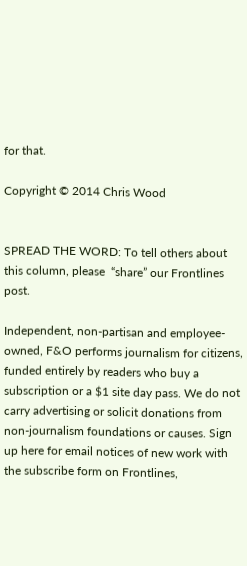for that.

Copyright © 2014 Chris Wood


SPREAD THE WORD: To tell others about this column, please  “share” our Frontlines post.

Independent, non-partisan and employee-owned, F&O performs journalism for citizens, funded entirely by readers who buy a subscription or a $1 site day pass. We do not carry advertising or solicit donations from non-journalism foundations or causes. Sign up here for email notices of new work with the subscribe form on Frontlines,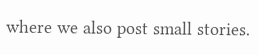where we also post small stories.